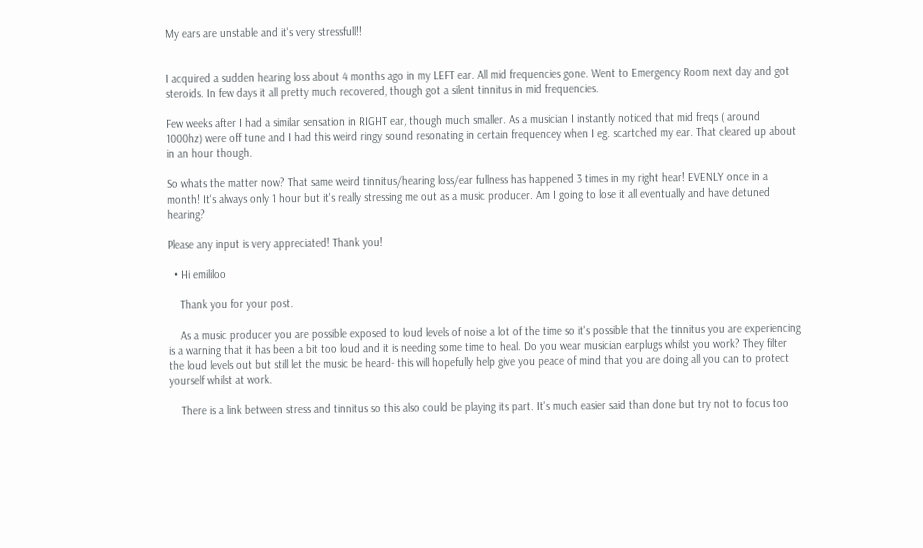My ears are unstable and it's very stressfull!!


I acquired a sudden hearing loss about 4 months ago in my LEFT ear. All mid frequencies gone. Went to Emergency Room next day and got steroids. In few days it all pretty much recovered, though got a silent tinnitus in mid frequencies.

Few weeks after I had a similar sensation in RIGHT ear, though much smaller. As a musician I instantly noticed that mid freqs ( around 1000hz) were off tune and I had this weird ringy sound resonating in certain frequencey when I eg. scartched my ear. That cleared up about in an hour though.

So whats the matter now? That same weird tinnitus/hearing loss/ear fullness has happened 3 times in my right hear! EVENLY once in a month! It's always only 1 hour but it's really stressing me out as a music producer. Am I going to lose it all eventually and have detuned hearing?

Please any input is very appreciated! Thank you!

  • Hi emililoo

    Thank you for your post.

    As a music producer you are possible exposed to loud levels of noise a lot of the time so it's possible that the tinnitus you are experiencing is a warning that it has been a bit too loud and it is needing some time to heal. Do you wear musician earplugs whilst you work? They filter the loud levels out but still let the music be heard- this will hopefully help give you peace of mind that you are doing all you can to protect yourself whilst at work.

    There is a link between stress and tinnitus so this also could be playing its part. It's much easier said than done but try not to focus too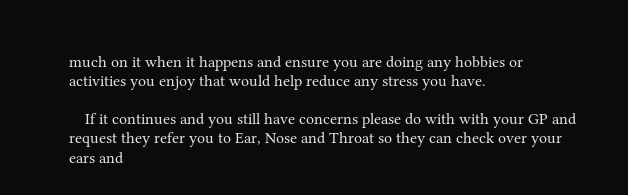much on it when it happens and ensure you are doing any hobbies or activities you enjoy that would help reduce any stress you have.

    If it continues and you still have concerns please do with with your GP and request they refer you to Ear, Nose and Throat so they can check over your ears and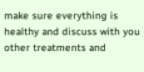make sure everything is healthy and discuss with you other treatments and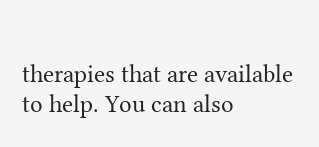therapies that are available to help. You can also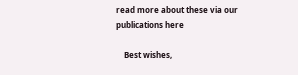read more about these via our publications here

    Best wishes,